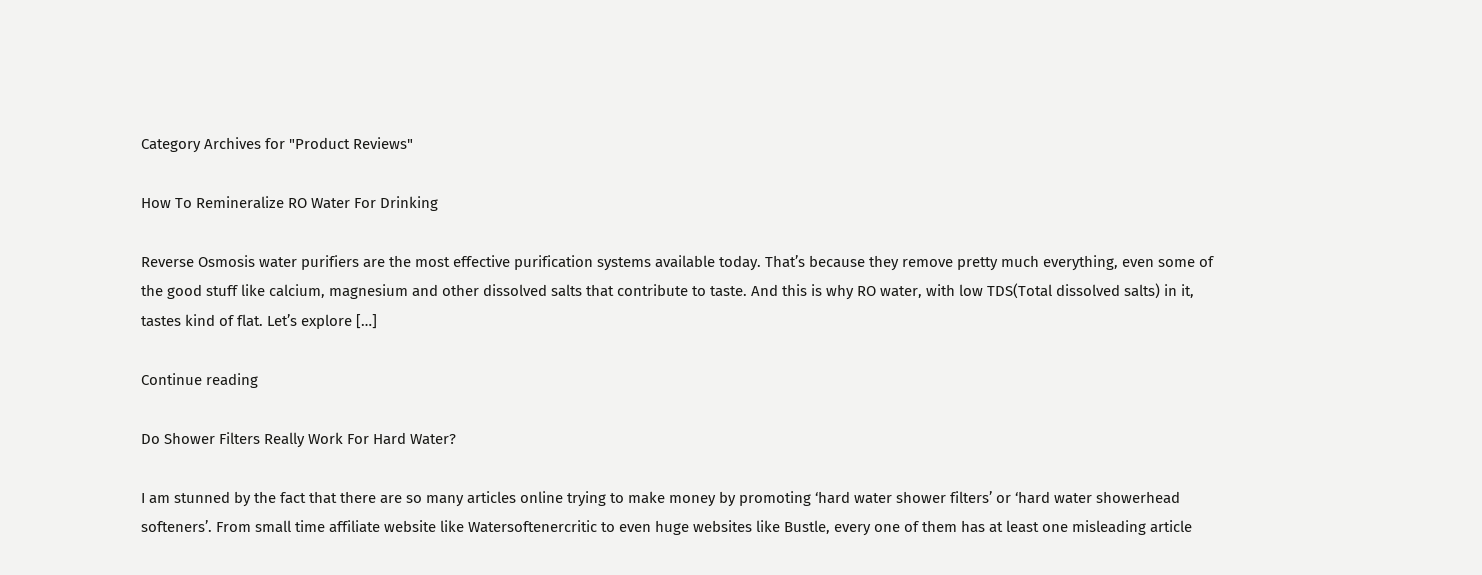Category Archives for "Product Reviews"

How To Remineralize RO Water For Drinking

Reverse Osmosis water purifiers are the most effective purification systems available today. That’s because they remove pretty much everything, even some of the good stuff like calcium, magnesium and other dissolved salts that contribute to taste. And this is why RO water, with low TDS(Total dissolved salts) in it, tastes kind of flat. Let’s explore […]

Continue reading

Do Shower Filters Really Work For Hard Water?

I am stunned by the fact that there are so many articles online trying to make money by promoting ‘hard water shower filters’ or ‘hard water showerhead softeners’. From small time affiliate website like Watersoftenercritic to even huge websites like Bustle, every one of them has at least one misleading article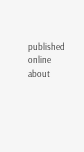published online about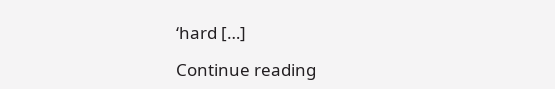‘hard […]

Continue reading